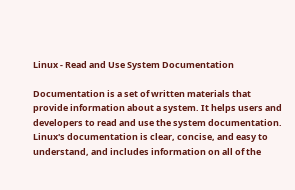Linux - Read and Use System Documentation

Documentation is a set of written materials that provide information about a system. It helps users and developers to read and use the system documentation. Linux's documentation is clear, concise, and easy to understand, and includes information on all of the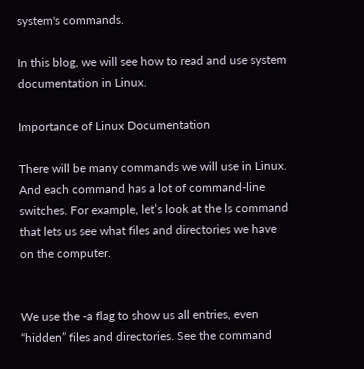system's commands.

In this blog, we will see how to read and use system documentation in Linux.

Importance of Linux Documentation

There will be many commands we will use in Linux. And each command has a lot of command-line switches. For example, let’s look at the ls command that lets us see what files and directories we have on the computer.


We use the -a flag to show us all entries, even “hidden” files and directories. See the command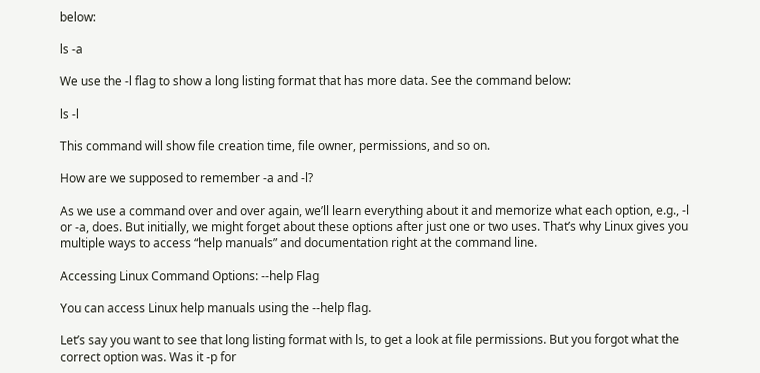below:

ls -a

We use the -l flag to show a long listing format that has more data. See the command below:

ls -l

This command will show file creation time, file owner, permissions, and so on.

How are we supposed to remember -a and -l?

As we use a command over and over again, we’ll learn everything about it and memorize what each option, e.g., -l or -a, does. But initially, we might forget about these options after just one or two uses. That’s why Linux gives you multiple ways to access “help manuals” and documentation right at the command line.

Accessing Linux Command Options: --help Flag

You can access Linux help manuals using the --help flag.

Let’s say you want to see that long listing format with ls, to get a look at file permissions. But you forgot what the correct option was. Was it -p for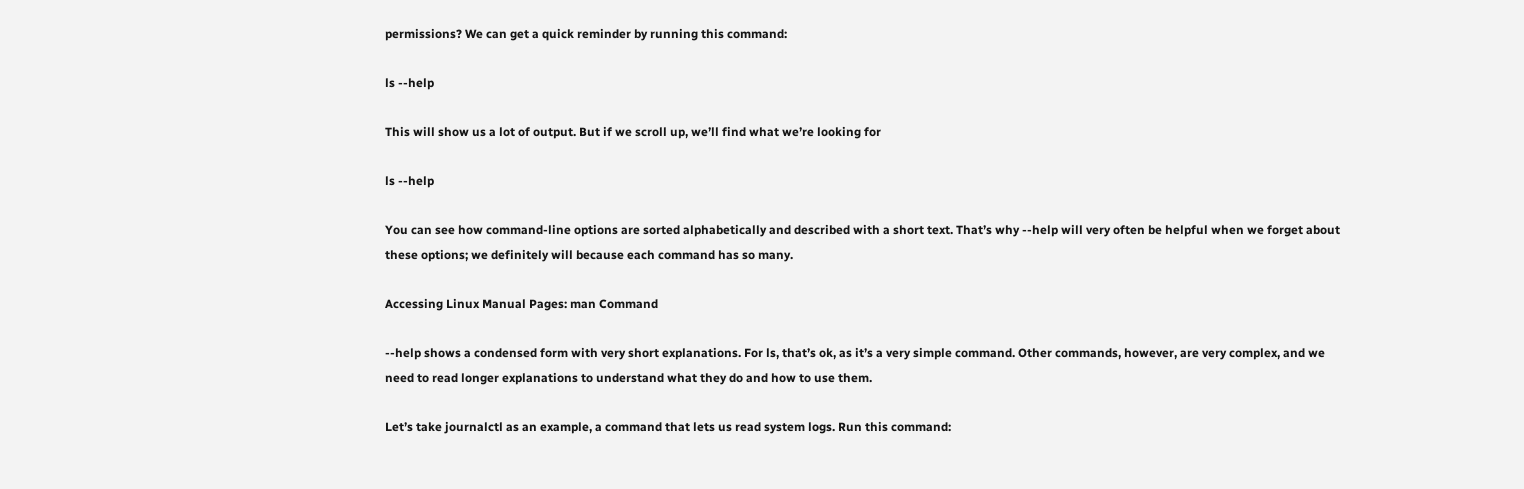permissions? We can get a quick reminder by running this command:

ls --help

This will show us a lot of output. But if we scroll up, we’ll find what we’re looking for

ls --help

You can see how command-line options are sorted alphabetically and described with a short text. That’s why --help will very often be helpful when we forget about these options; we definitely will because each command has so many.

Accessing Linux Manual Pages: man Command

--help shows a condensed form with very short explanations. For ls, that’s ok, as it’s a very simple command. Other commands, however, are very complex, and we need to read longer explanations to understand what they do and how to use them.

Let’s take journalctl as an example, a command that lets us read system logs. Run this command: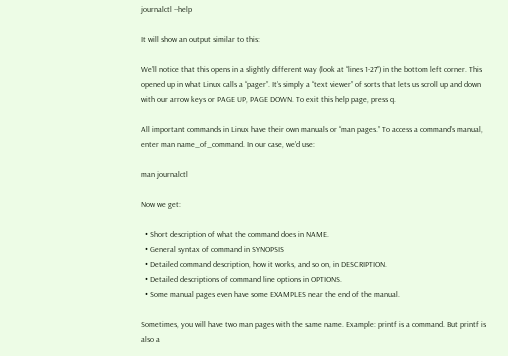journalctl --help

It will show an output similar to this:

We’ll notice that this opens in a slightly different way (look at “lines 1-27”) in the bottom left corner. This opened up in what Linux calls a “pager”. It’s simply a “text viewer” of sorts that lets us scroll up and down with our arrow keys or PAGE UP, PAGE DOWN. To exit this help page, press q.

All important commands in Linux have their own manuals or “man pages.” To access a command’s manual, enter man name_of_command. In our case, we’d use:

man journalctl

Now we get:

  • Short description of what the command does in NAME.
  • General syntax of command in SYNOPSIS
  • Detailed command description, how it works, and so on, in DESCRIPTION.
  • Detailed descriptions of command line options in OPTIONS.
  • Some manual pages even have some EXAMPLES near the end of the manual.

Sometimes, you will have two man pages with the same name. Example: printf is a command. But printf is also a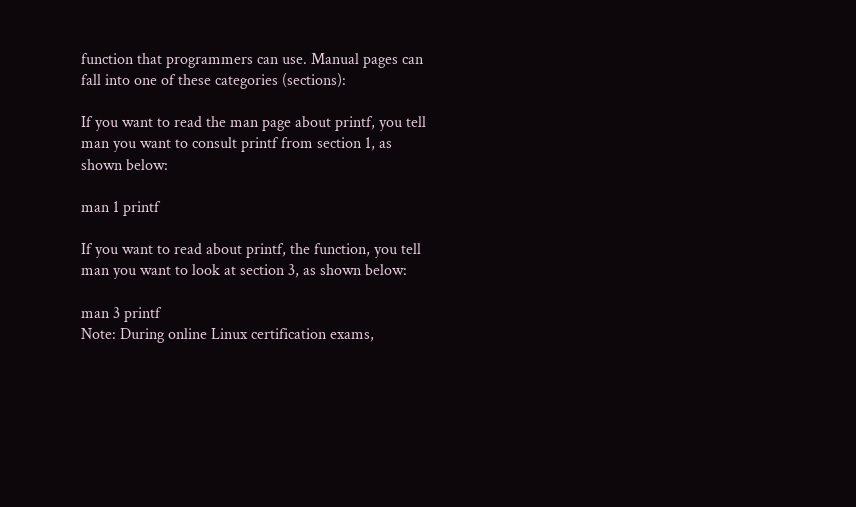function that programmers can use. Manual pages can fall into one of these categories (sections):

If you want to read the man page about printf, you tell man you want to consult printf from section 1, as shown below:

man 1 printf

If you want to read about printf, the function, you tell man you want to look at section 3, as shown below:

man 3 printf
Note: During online Linux certification exams,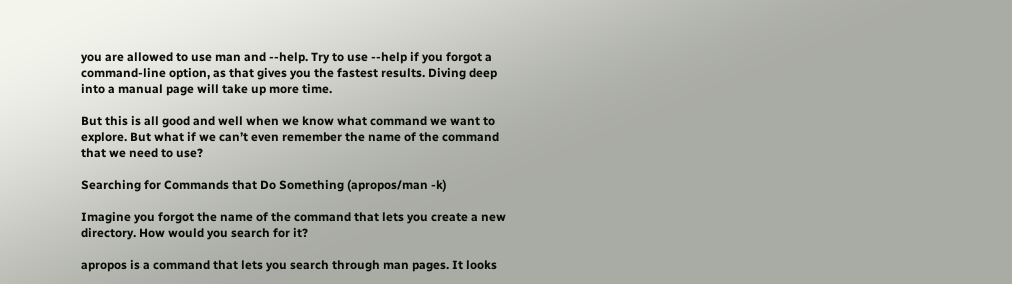you are allowed to use man and --help. Try to use --help if you forgot a command-line option, as that gives you the fastest results. Diving deep into a manual page will take up more time.

But this is all good and well when we know what command we want to explore. But what if we can’t even remember the name of the command that we need to use?

Searching for Commands that Do Something (apropos/man -k)

Imagine you forgot the name of the command that lets you create a new directory. How would you search for it?

apropos is a command that lets you search through man pages. It looks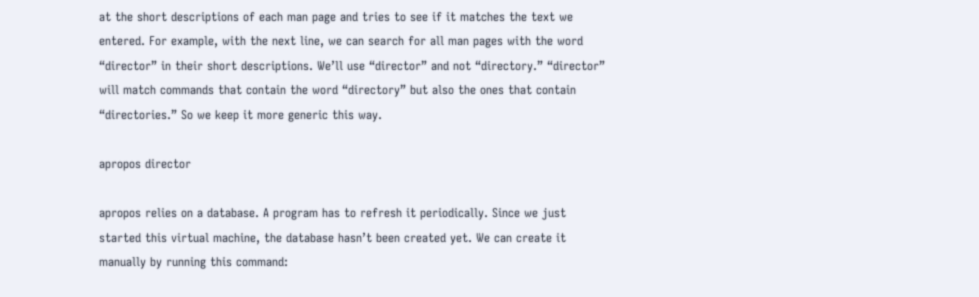at the short descriptions of each man page and tries to see if it matches the text we entered. For example, with the next line, we can search for all man pages with the word “director” in their short descriptions. We’ll use “director” and not “directory.” “director” will match commands that contain the word “directory” but also the ones that contain “directories.” So we keep it more generic this way.

apropos director

apropos relies on a database. A program has to refresh it periodically. Since we just started this virtual machine, the database hasn’t been created yet. We can create it manually by running this command: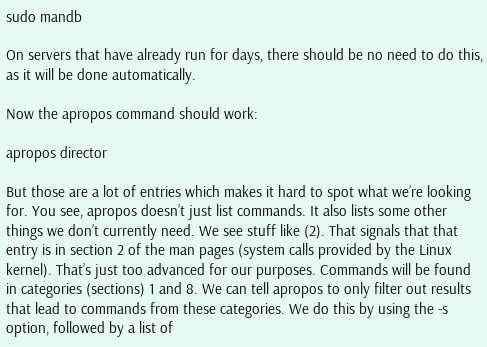sudo mandb

On servers that have already run for days, there should be no need to do this, as it will be done automatically.

Now the apropos command should work:

apropos director

But those are a lot of entries which makes it hard to spot what we’re looking for. You see, apropos doesn’t just list commands. It also lists some other things we don’t currently need. We see stuff like (2). That signals that that entry is in section 2 of the man pages (system calls provided by the Linux kernel). That’s just too advanced for our purposes. Commands will be found in categories (sections) 1 and 8. We can tell apropos to only filter out results that lead to commands from these categories. We do this by using the -s option, followed by a list of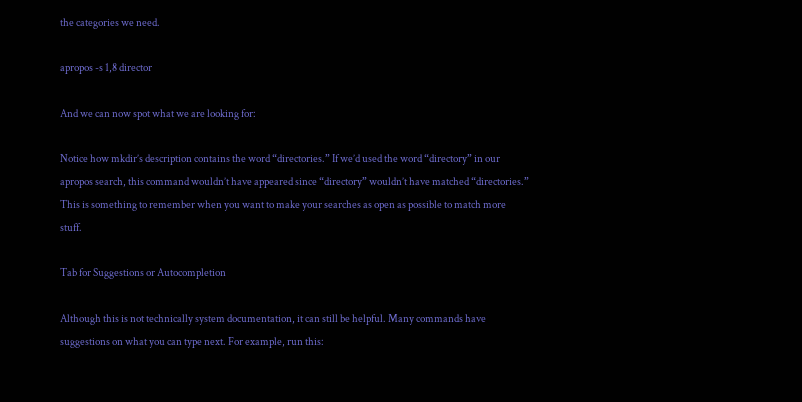the categories we need.

apropos -s 1,8 director

And we can now spot what we are looking for:

Notice how mkdir’s description contains the word “directories.” If we’d used the word “directory” in our apropos search, this command wouldn’t have appeared since “directory” wouldn’t have matched “directories.” This is something to remember when you want to make your searches as open as possible to match more stuff.

Tab for Suggestions or Autocompletion

Although this is not technically system documentation, it can still be helpful. Many commands have suggestions on what you can type next. For example, run this: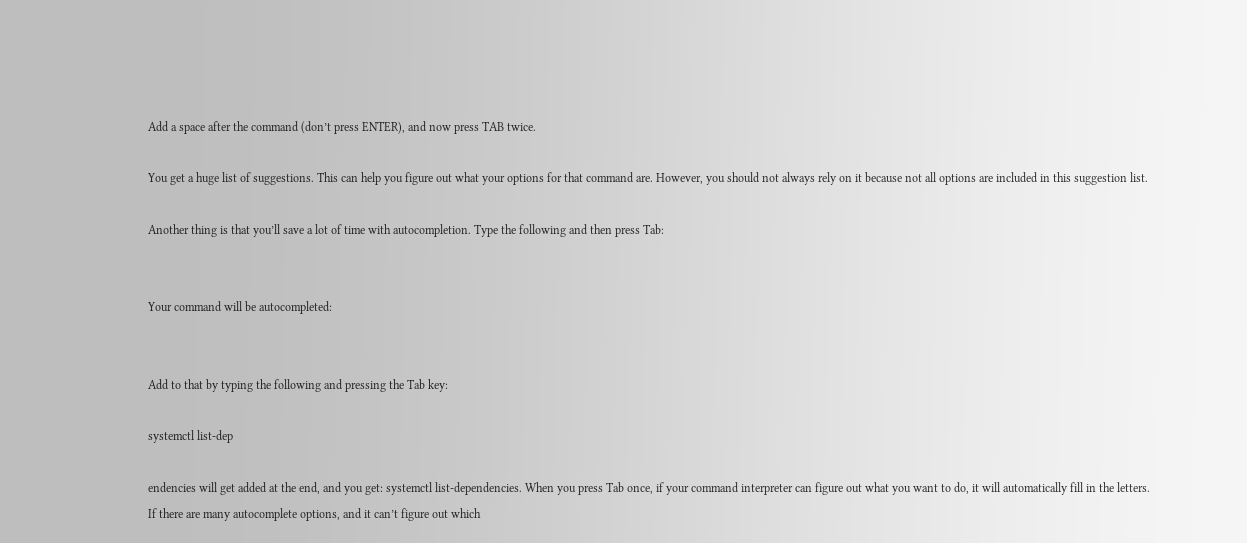Add a space after the command (don’t press ENTER), and now press TAB twice.

You get a huge list of suggestions. This can help you figure out what your options for that command are. However, you should not always rely on it because not all options are included in this suggestion list.

Another thing is that you’ll save a lot of time with autocompletion. Type the following and then press Tab:


Your command will be autocompleted:


Add to that by typing the following and pressing the Tab key:

systemctl list-dep

endencies will get added at the end, and you get: systemctl list-dependencies. When you press Tab once, if your command interpreter can figure out what you want to do, it will automatically fill in the letters. If there are many autocomplete options, and it can’t figure out which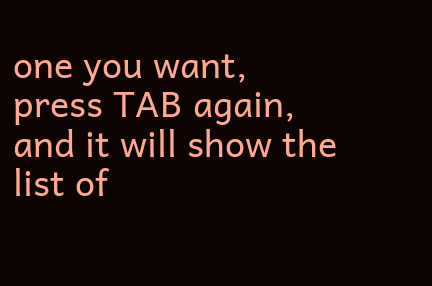one you want, press TAB again, and it will show the list of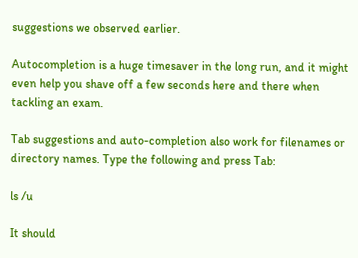suggestions we observed earlier.

Autocompletion is a huge timesaver in the long run, and it might even help you shave off a few seconds here and there when tackling an exam.

Tab suggestions and auto-completion also work for filenames or directory names. Type the following and press Tab:

ls /u

It should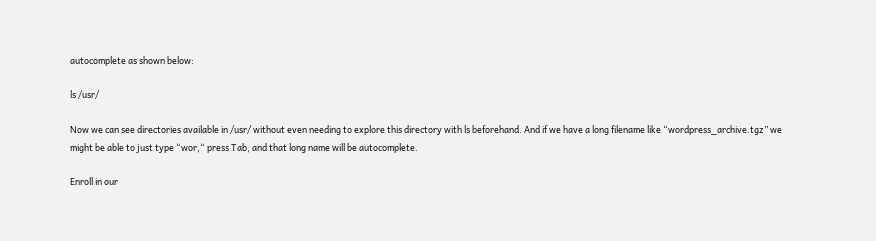autocomplete as shown below:

ls /usr/

Now we can see directories available in /usr/ without even needing to explore this directory with ls beforehand. And if we have a long filename like “wordpress_archive.tgz” we might be able to just type “wor,“ press Tab, and that long name will be autocomplete.

Enroll in our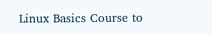Linux Basics Course to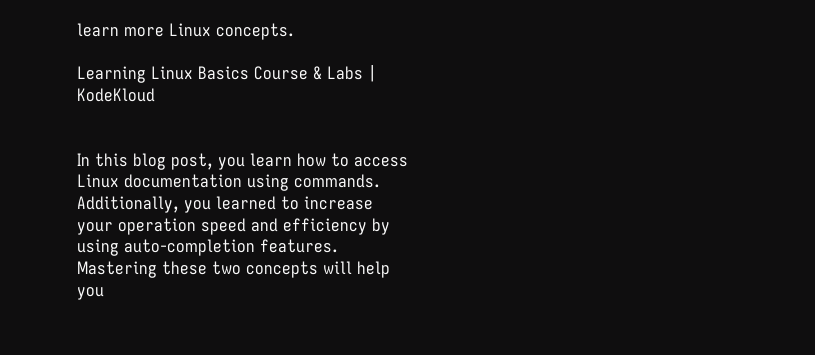learn more Linux concepts.

Learning Linux Basics Course & Labs | KodeKloud


In this blog post, you learn how to access Linux documentation using commands. Additionally, you learned to increase your operation speed and efficiency by using auto-completion features. Mastering these two concepts will help you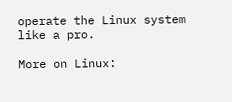operate the Linux system like a pro.

More on Linux: